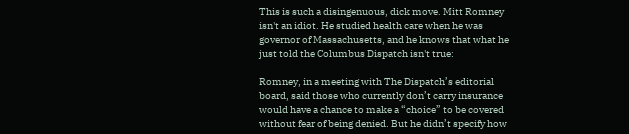This is such a disingenuous, dick move. Mitt Romney isn't an idiot. He studied health care when he was governor of Massachusetts, and he knows that what he just told the Columbus Dispatch isn't true:

Romney, in a meeting with The Dispatch’s editorial board, said those who currently don’t carry insurance would have a chance to make a “choice” to be covered without fear of being denied. But he didn’t specify how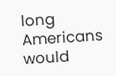long Americans would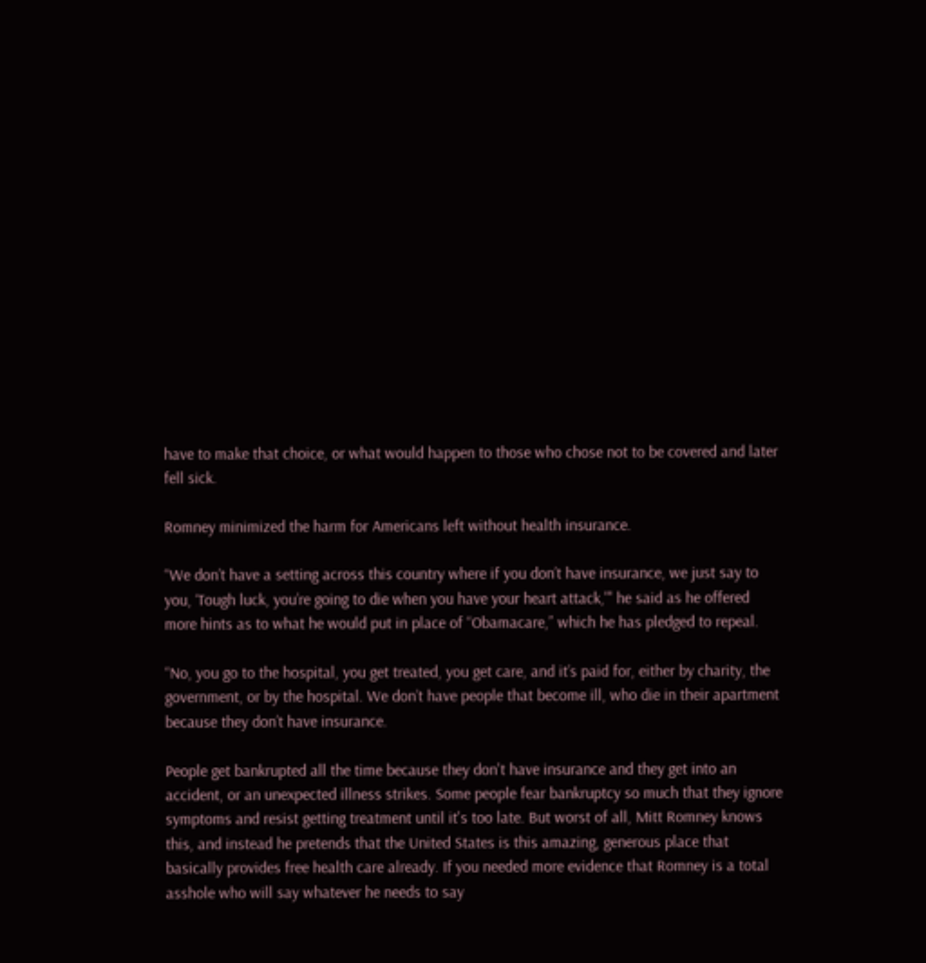have to make that choice, or what would happen to those who chose not to be covered and later fell sick.

Romney minimized the harm for Americans left without health insurance.

“We don’t have a setting across this country where if you don’t have insurance, we just say to you, ‘Tough luck, you’re going to die when you have your heart attack,'" he said as he offered more hints as to what he would put in place of “Obamacare,” which he has pledged to repeal.

“No, you go to the hospital, you get treated, you get care, and it’s paid for, either by charity, the government, or by the hospital. We don’t have people that become ill, who die in their apartment because they don’t have insurance.

People get bankrupted all the time because they don't have insurance and they get into an accident, or an unexpected illness strikes. Some people fear bankruptcy so much that they ignore symptoms and resist getting treatment until it's too late. But worst of all, Mitt Romney knows this, and instead he pretends that the United States is this amazing, generous place that basically provides free health care already. If you needed more evidence that Romney is a total asshole who will say whatever he needs to say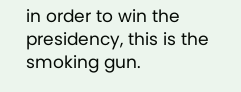in order to win the presidency, this is the smoking gun.